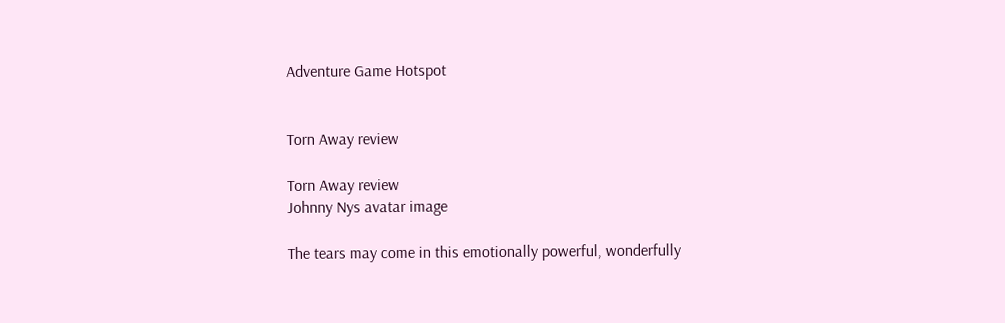Adventure Game Hotspot


Torn Away review

Torn Away review
Johnny Nys avatar image

The tears may come in this emotionally powerful, wonderfully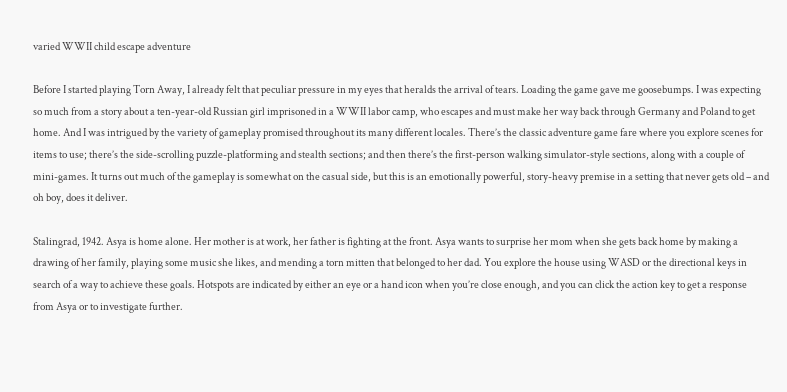varied WWII child escape adventure

Before I started playing Torn Away, I already felt that peculiar pressure in my eyes that heralds the arrival of tears. Loading the game gave me goosebumps. I was expecting so much from a story about a ten-year-old Russian girl imprisoned in a WWII labor camp, who escapes and must make her way back through Germany and Poland to get home. And I was intrigued by the variety of gameplay promised throughout its many different locales. There’s the classic adventure game fare where you explore scenes for items to use; there’s the side-scrolling puzzle-platforming and stealth sections; and then there’s the first-person walking simulator-style sections, along with a couple of mini-games. It turns out much of the gameplay is somewhat on the casual side, but this is an emotionally powerful, story-heavy premise in a setting that never gets old – and oh boy, does it deliver.

Stalingrad, 1942. Asya is home alone. Her mother is at work, her father is fighting at the front. Asya wants to surprise her mom when she gets back home by making a drawing of her family, playing some music she likes, and mending a torn mitten that belonged to her dad. You explore the house using WASD or the directional keys in search of a way to achieve these goals. Hotspots are indicated by either an eye or a hand icon when you’re close enough, and you can click the action key to get a response from Asya or to investigate further.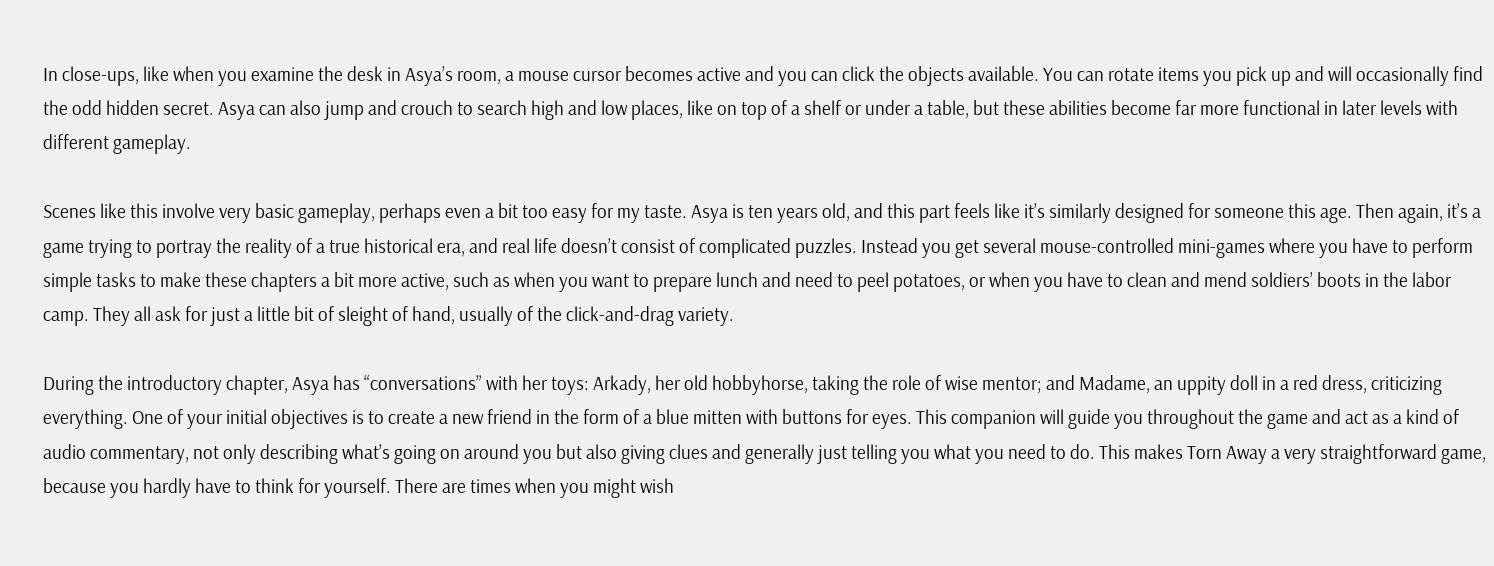In close-ups, like when you examine the desk in Asya’s room, a mouse cursor becomes active and you can click the objects available. You can rotate items you pick up and will occasionally find the odd hidden secret. Asya can also jump and crouch to search high and low places, like on top of a shelf or under a table, but these abilities become far more functional in later levels with different gameplay.

Scenes like this involve very basic gameplay, perhaps even a bit too easy for my taste. Asya is ten years old, and this part feels like it’s similarly designed for someone this age. Then again, it’s a game trying to portray the reality of a true historical era, and real life doesn’t consist of complicated puzzles. Instead you get several mouse-controlled mini-games where you have to perform simple tasks to make these chapters a bit more active, such as when you want to prepare lunch and need to peel potatoes, or when you have to clean and mend soldiers’ boots in the labor camp. They all ask for just a little bit of sleight of hand, usually of the click-and-drag variety.

During the introductory chapter, Asya has “conversations” with her toys: Arkady, her old hobbyhorse, taking the role of wise mentor; and Madame, an uppity doll in a red dress, criticizing everything. One of your initial objectives is to create a new friend in the form of a blue mitten with buttons for eyes. This companion will guide you throughout the game and act as a kind of audio commentary, not only describing what’s going on around you but also giving clues and generally just telling you what you need to do. This makes Torn Away a very straightforward game, because you hardly have to think for yourself. There are times when you might wish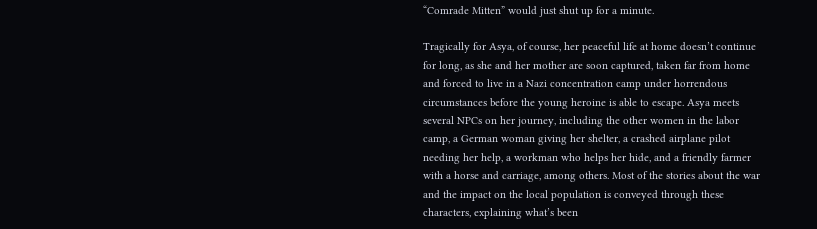“Comrade Mitten” would just shut up for a minute.

Tragically for Asya, of course, her peaceful life at home doesn’t continue for long, as she and her mother are soon captured, taken far from home and forced to live in a Nazi concentration camp under horrendous circumstances before the young heroine is able to escape. Asya meets several NPCs on her journey, including the other women in the labor camp, a German woman giving her shelter, a crashed airplane pilot needing her help, a workman who helps her hide, and a friendly farmer with a horse and carriage, among others. Most of the stories about the war and the impact on the local population is conveyed through these characters, explaining what’s been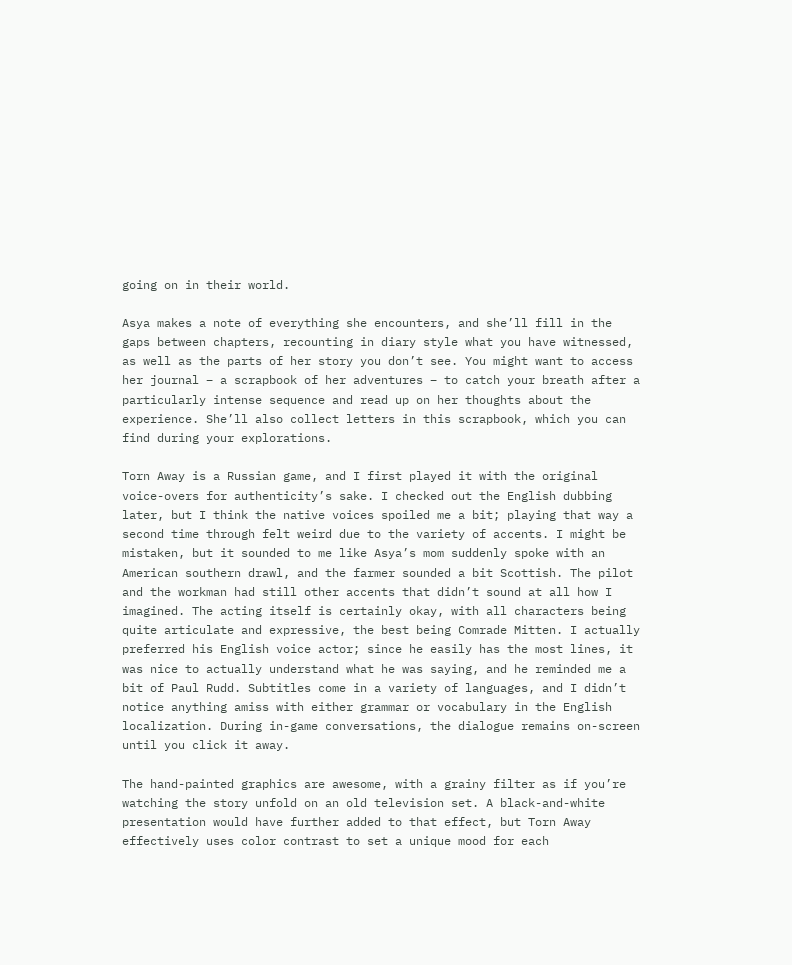going on in their world.

Asya makes a note of everything she encounters, and she’ll fill in the gaps between chapters, recounting in diary style what you have witnessed, as well as the parts of her story you don’t see. You might want to access her journal – a scrapbook of her adventures – to catch your breath after a particularly intense sequence and read up on her thoughts about the experience. She’ll also collect letters in this scrapbook, which you can find during your explorations.

Torn Away is a Russian game, and I first played it with the original voice-overs for authenticity’s sake. I checked out the English dubbing later, but I think the native voices spoiled me a bit; playing that way a second time through felt weird due to the variety of accents. I might be mistaken, but it sounded to me like Asya’s mom suddenly spoke with an American southern drawl, and the farmer sounded a bit Scottish. The pilot and the workman had still other accents that didn’t sound at all how I imagined. The acting itself is certainly okay, with all characters being quite articulate and expressive, the best being Comrade Mitten. I actually preferred his English voice actor; since he easily has the most lines, it was nice to actually understand what he was saying, and he reminded me a bit of Paul Rudd. Subtitles come in a variety of languages, and I didn’t notice anything amiss with either grammar or vocabulary in the English localization. During in-game conversations, the dialogue remains on-screen until you click it away.

The hand-painted graphics are awesome, with a grainy filter as if you’re watching the story unfold on an old television set. A black-and-white presentation would have further added to that effect, but Torn Away effectively uses color contrast to set a unique mood for each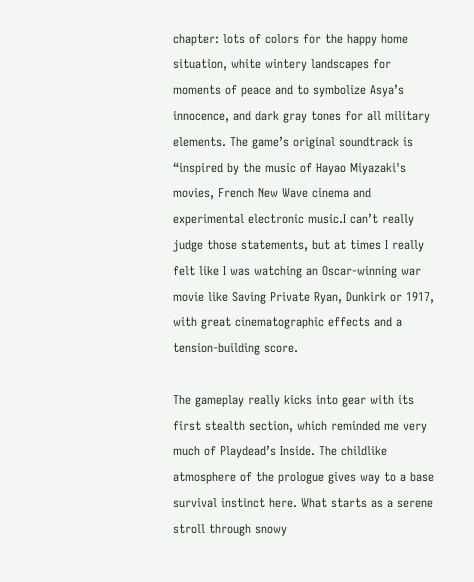chapter: lots of colors for the happy home situation, white wintery landscapes for moments of peace and to symbolize Asya’s innocence, and dark gray tones for all military elements. The game’s original soundtrack is “inspired by the music of Hayao Miyazaki's movies, French New Wave cinema and experimental electronic music.I can’t really judge those statements, but at times I really felt like I was watching an Oscar-winning war movie like Saving Private Ryan, Dunkirk or 1917, with great cinematographic effects and a tension-building score.

The gameplay really kicks into gear with its first stealth section, which reminded me very much of Playdead’s Inside. The childlike atmosphere of the prologue gives way to a base survival instinct here. What starts as a serene stroll through snowy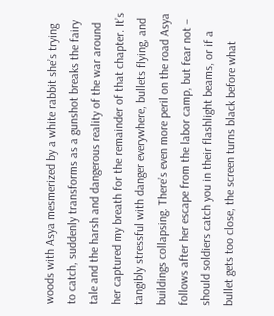woods with Asya mesmerized by a white rabbit she’s trying to catch, suddenly transforms as a gunshot breaks the fairy tale and the harsh and dangerous reality of the war around her captured my breath for the remainder of that chapter. It’s tangibly stressful with danger everywhere, bullets flying, and buildings collapsing. There’s even more peril on the road Asya follows after her escape from the labor camp, but fear not – should soldiers catch you in their flashlight beams, or if a bullet gets too close, the screen turns black before what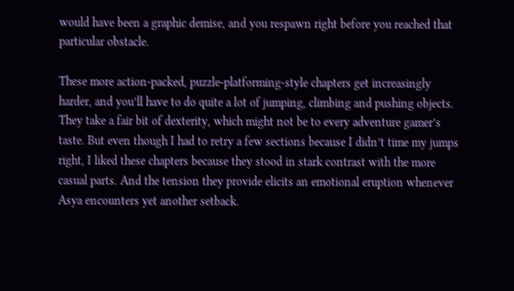would have been a graphic demise, and you respawn right before you reached that particular obstacle.

These more action-packed, puzzle-platforming-style chapters get increasingly harder, and you’ll have to do quite a lot of jumping, climbing and pushing objects. They take a fair bit of dexterity, which might not be to every adventure gamer’s taste. But even though I had to retry a few sections because I didn’t time my jumps right, I liked these chapters because they stood in stark contrast with the more casual parts. And the tension they provide elicits an emotional eruption whenever Asya encounters yet another setback.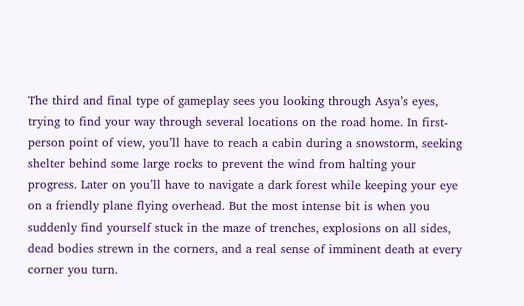The third and final type of gameplay sees you looking through Asya’s eyes, trying to find your way through several locations on the road home. In first-person point of view, you’ll have to reach a cabin during a snowstorm, seeking shelter behind some large rocks to prevent the wind from halting your progress. Later on you’ll have to navigate a dark forest while keeping your eye on a friendly plane flying overhead. But the most intense bit is when you suddenly find yourself stuck in the maze of trenches, explosions on all sides, dead bodies strewn in the corners, and a real sense of imminent death at every corner you turn.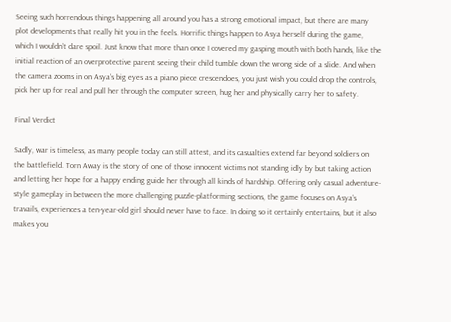Seeing such horrendous things happening all around you has a strong emotional impact, but there are many plot developments that really hit you in the feels. Horrific things happen to Asya herself during the game, which I wouldn’t dare spoil. Just know that more than once I covered my gasping mouth with both hands, like the initial reaction of an overprotective parent seeing their child tumble down the wrong side of a slide. And when the camera zooms in on Asya’s big eyes as a piano piece crescendoes, you just wish you could drop the controls, pick her up for real and pull her through the computer screen, hug her and physically carry her to safety.

Final Verdict

Sadly, war is timeless, as many people today can still attest, and its casualties extend far beyond soldiers on the battlefield. Torn Away is the story of one of those innocent victims not standing idly by but taking action and letting her hope for a happy ending guide her through all kinds of hardship. Offering only casual adventure-style gameplay in between the more challenging puzzle-platforming sections, the game focuses on Asya’s travails, experiences a ten-year-old girl should never have to face. In doing so it certainly entertains, but it also makes you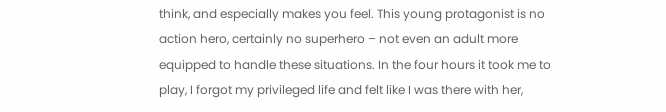think, and especially makes you feel. This young protagonist is no action hero, certainly no superhero – not even an adult more equipped to handle these situations. In the four hours it took me to play, I forgot my privileged life and felt like I was there with her,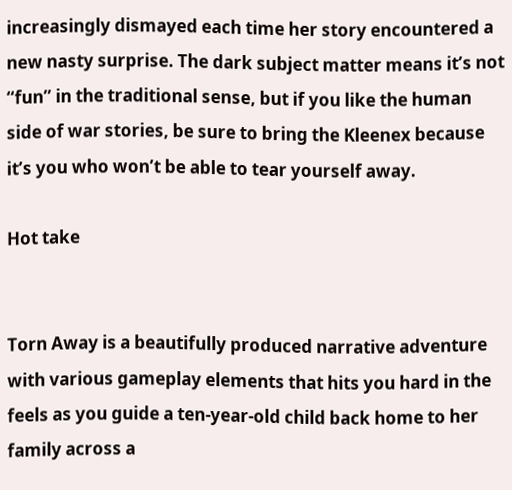increasingly dismayed each time her story encountered a new nasty surprise. The dark subject matter means it’s not “fun” in the traditional sense, but if you like the human side of war stories, be sure to bring the Kleenex because it’s you who won’t be able to tear yourself away.

Hot take


Torn Away is a beautifully produced narrative adventure with various gameplay elements that hits you hard in the feels as you guide a ten-year-old child back home to her family across a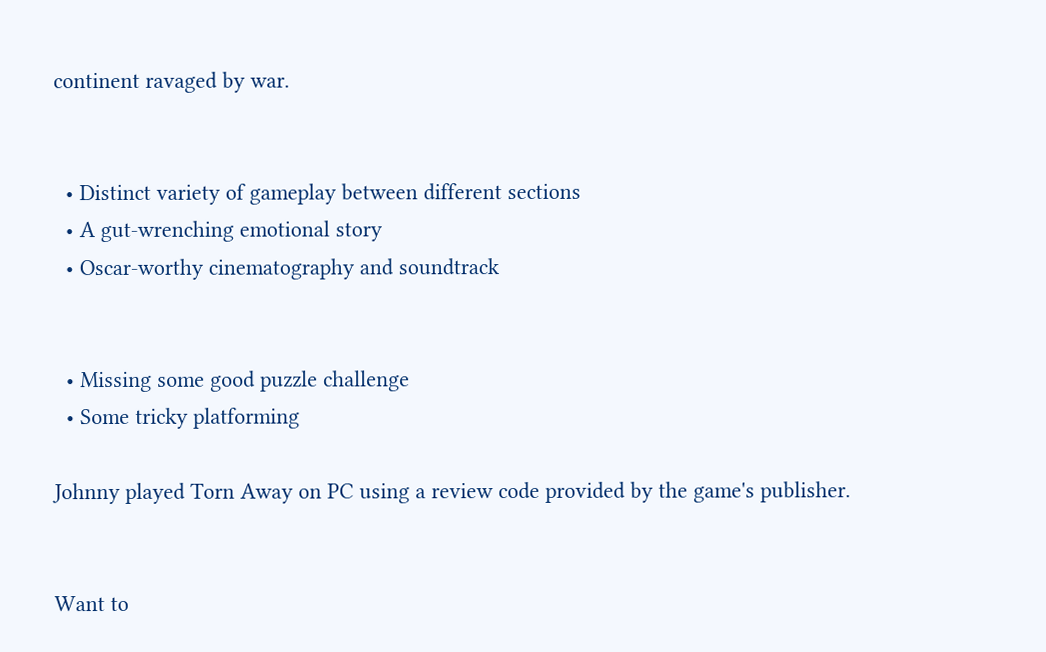continent ravaged by war.


  • Distinct variety of gameplay between different sections
  • A gut-wrenching emotional story
  • Oscar-worthy cinematography and soundtrack


  • Missing some good puzzle challenge
  • Some tricky platforming

Johnny played Torn Away on PC using a review code provided by the game's publisher.


Want to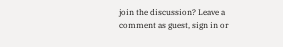join the discussion? Leave a comment as guest, sign in or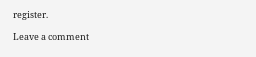register.

Leave a comment